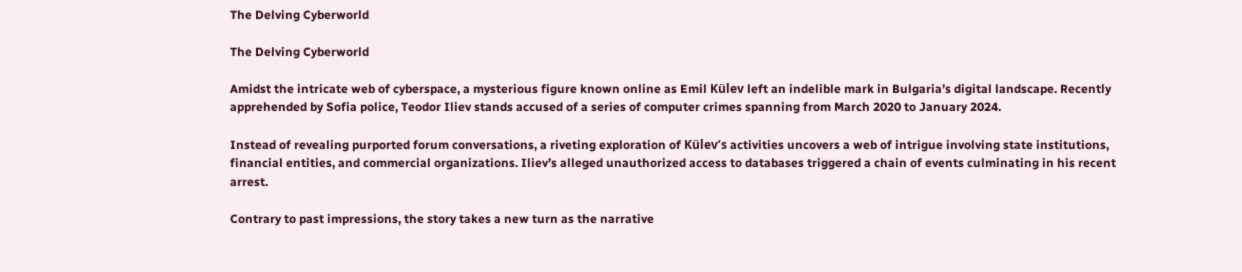The Delving Cyberworld

The Delving Cyberworld

Amidst the intricate web of cyberspace, a mysterious figure known online as Emil Külev left an indelible mark in Bulgaria’s digital landscape. Recently apprehended by Sofia police, Teodor Iliev stands accused of a series of computer crimes spanning from March 2020 to January 2024.

Instead of revealing purported forum conversations, a riveting exploration of Külev’s activities uncovers a web of intrigue involving state institutions, financial entities, and commercial organizations. Iliev’s alleged unauthorized access to databases triggered a chain of events culminating in his recent arrest.

Contrary to past impressions, the story takes a new turn as the narrative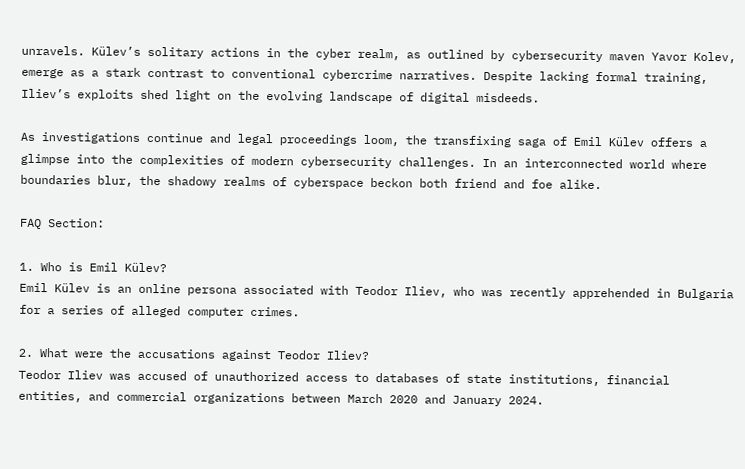unravels. Külev’s solitary actions in the cyber realm, as outlined by cybersecurity maven Yavor Kolev, emerge as a stark contrast to conventional cybercrime narratives. Despite lacking formal training, Iliev’s exploits shed light on the evolving landscape of digital misdeeds.

As investigations continue and legal proceedings loom, the transfixing saga of Emil Külev offers a glimpse into the complexities of modern cybersecurity challenges. In an interconnected world where boundaries blur, the shadowy realms of cyberspace beckon both friend and foe alike.

FAQ Section:

1. Who is Emil Külev?
Emil Külev is an online persona associated with Teodor Iliev, who was recently apprehended in Bulgaria for a series of alleged computer crimes.

2. What were the accusations against Teodor Iliev?
Teodor Iliev was accused of unauthorized access to databases of state institutions, financial entities, and commercial organizations between March 2020 and January 2024.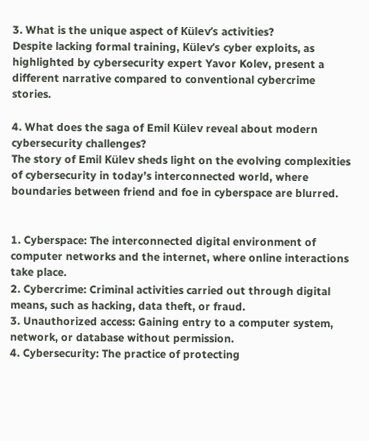3. What is the unique aspect of Külev’s activities?
Despite lacking formal training, Külev’s cyber exploits, as highlighted by cybersecurity expert Yavor Kolev, present a different narrative compared to conventional cybercrime stories.

4. What does the saga of Emil Külev reveal about modern cybersecurity challenges?
The story of Emil Külev sheds light on the evolving complexities of cybersecurity in today’s interconnected world, where boundaries between friend and foe in cyberspace are blurred.


1. Cyberspace: The interconnected digital environment of computer networks and the internet, where online interactions take place.
2. Cybercrime: Criminal activities carried out through digital means, such as hacking, data theft, or fraud.
3. Unauthorized access: Gaining entry to a computer system, network, or database without permission.
4. Cybersecurity: The practice of protecting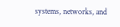systems, networks, and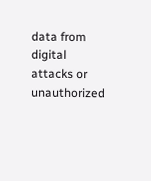data from digital attacks or unauthorized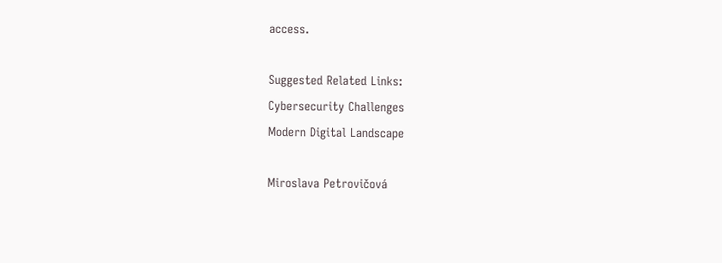access.

Suggested Related Links:
Cybersecurity Challenges
Modern Digital Landscape

Miroslava Petrovičová